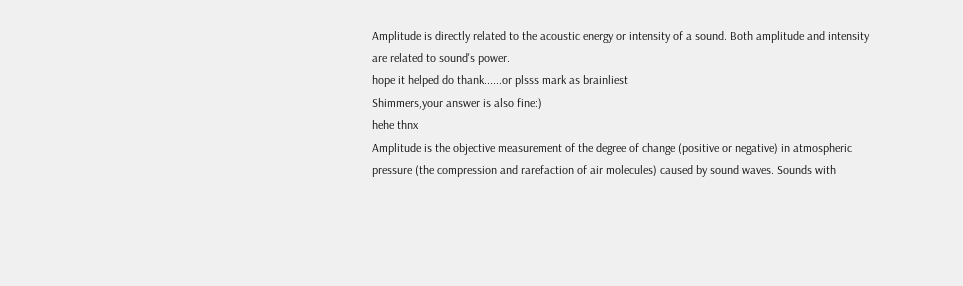Amplitude is directly related to the acoustic energy or intensity of a sound. Both amplitude and intensity are related to sound's power.
hope it helped do thank......or plsss mark as brainliest
Shimmers,your answer is also fine:)
hehe thnx
Amplitude is the objective measurement of the degree of change (positive or negative) in atmospheric pressure (the compression and rarefaction of air molecules) caused by sound waves. Sounds with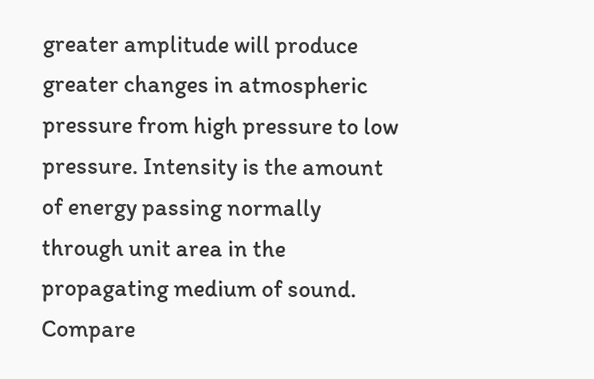greater amplitude will produce greater changes in atmospheric pressure from high pressure to low pressure. Intensity is the amount of energy passing normally through unit area in the propagating medium of sound.
Compare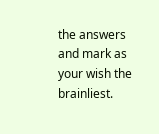the answers and mark as your wish the brainliest.